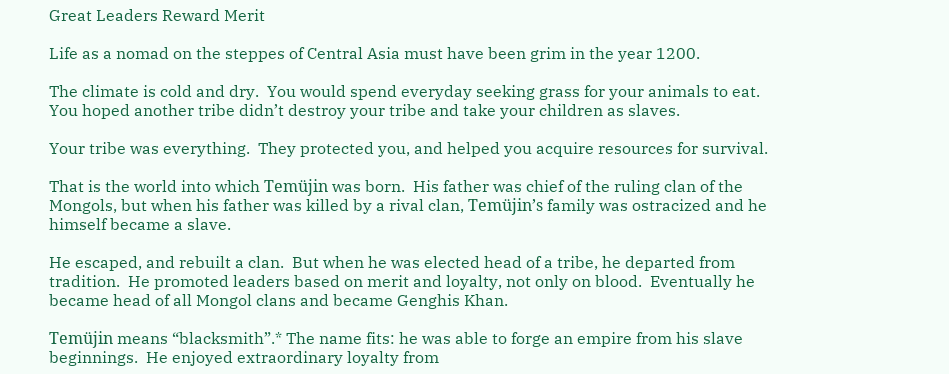Great Leaders Reward Merit

Life as a nomad on the steppes of Central Asia must have been grim in the year 1200.

The climate is cold and dry.  You would spend everyday seeking grass for your animals to eat.  You hoped another tribe didn’t destroy your tribe and take your children as slaves.

Your tribe was everything.  They protected you, and helped you acquire resources for survival.

That is the world into which Temüjin was born.  His father was chief of the ruling clan of the Mongols, but when his father was killed by a rival clan, Temüjin’s family was ostracized and he himself became a slave.

He escaped, and rebuilt a clan.  But when he was elected head of a tribe, he departed from tradition.  He promoted leaders based on merit and loyalty, not only on blood.  Eventually he became head of all Mongol clans and became Genghis Khan.

Temüjin means “blacksmith”.* The name fits: he was able to forge an empire from his slave beginnings.  He enjoyed extraordinary loyalty from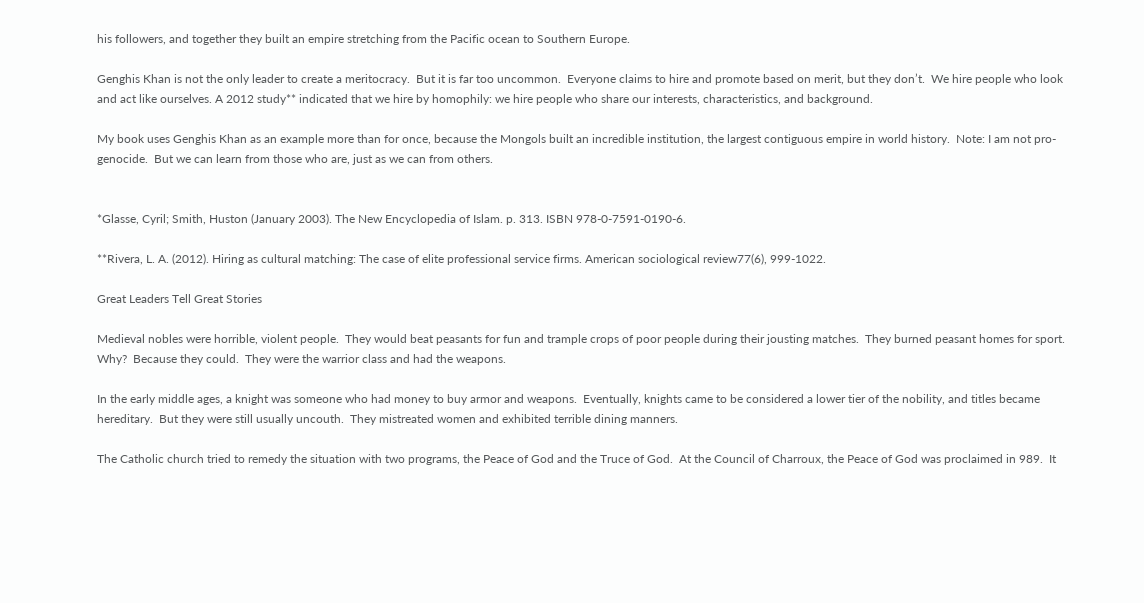his followers, and together they built an empire stretching from the Pacific ocean to Southern Europe.

Genghis Khan is not the only leader to create a meritocracy.  But it is far too uncommon.  Everyone claims to hire and promote based on merit, but they don’t.  We hire people who look and act like ourselves. A 2012 study** indicated that we hire by homophily: we hire people who share our interests, characteristics, and background.

My book uses Genghis Khan as an example more than for once, because the Mongols built an incredible institution, the largest contiguous empire in world history.  Note: I am not pro-genocide.  But we can learn from those who are, just as we can from others.


*Glasse, Cyril; Smith, Huston (January 2003). The New Encyclopedia of Islam. p. 313. ISBN 978-0-7591-0190-6.

**Rivera, L. A. (2012). Hiring as cultural matching: The case of elite professional service firms. American sociological review77(6), 999-1022.

Great Leaders Tell Great Stories

Medieval nobles were horrible, violent people.  They would beat peasants for fun and trample crops of poor people during their jousting matches.  They burned peasant homes for sport.  Why?  Because they could.  They were the warrior class and had the weapons.

In the early middle ages, a knight was someone who had money to buy armor and weapons.  Eventually, knights came to be considered a lower tier of the nobility, and titles became hereditary.  But they were still usually uncouth.  They mistreated women and exhibited terrible dining manners.

The Catholic church tried to remedy the situation with two programs, the Peace of God and the Truce of God.  At the Council of Charroux, the Peace of God was proclaimed in 989.  It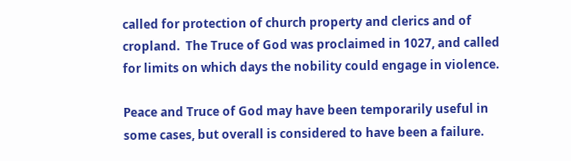called for protection of church property and clerics and of cropland.  The Truce of God was proclaimed in 1027, and called for limits on which days the nobility could engage in violence.

Peace and Truce of God may have been temporarily useful in some cases, but overall is considered to have been a failure.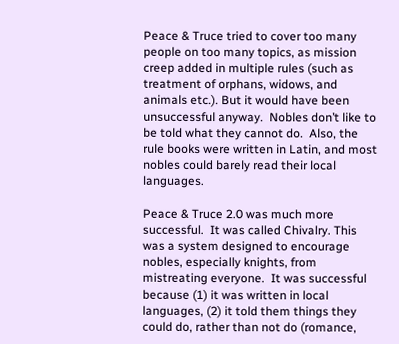Peace & Truce tried to cover too many people on too many topics, as mission creep added in multiple rules (such as treatment of orphans, widows, and animals etc.). But it would have been unsuccessful anyway.  Nobles don’t like to be told what they cannot do.  Also, the rule books were written in Latin, and most nobles could barely read their local languages.

Peace & Truce 2.0 was much more successful.  It was called Chivalry. This was a system designed to encourage nobles, especially knights, from mistreating everyone.  It was successful because (1) it was written in local languages, (2) it told them things they could do, rather than not do (romance,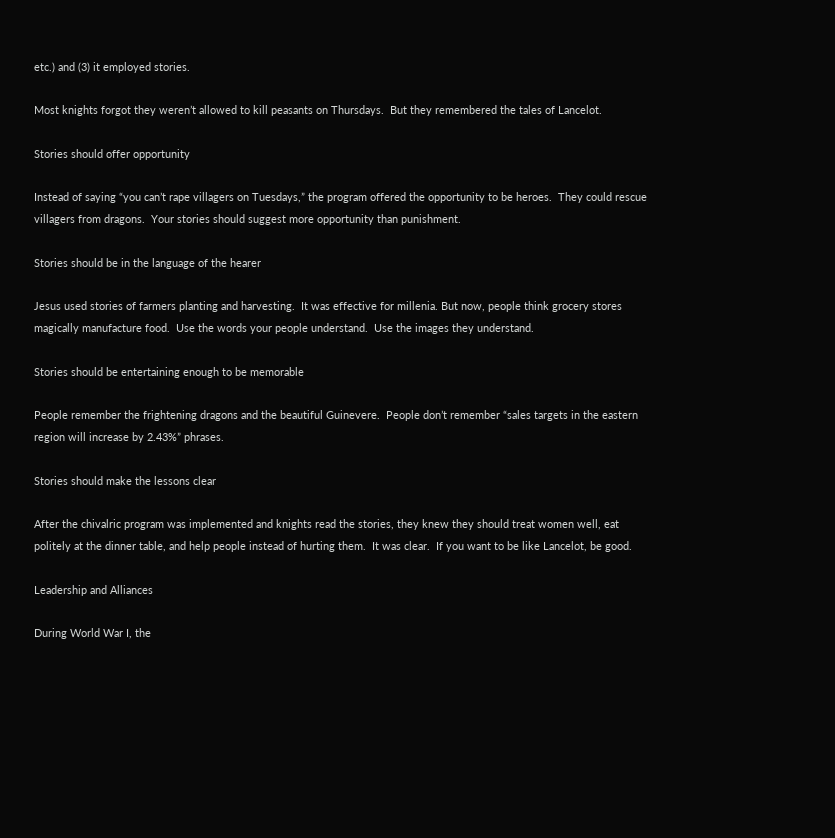etc.) and (3) it employed stories.

Most knights forgot they weren’t allowed to kill peasants on Thursdays.  But they remembered the tales of Lancelot.

Stories should offer opportunity

Instead of saying “you can’t rape villagers on Tuesdays,” the program offered the opportunity to be heroes.  They could rescue villagers from dragons.  Your stories should suggest more opportunity than punishment.

Stories should be in the language of the hearer

Jesus used stories of farmers planting and harvesting.  It was effective for millenia. But now, people think grocery stores magically manufacture food.  Use the words your people understand.  Use the images they understand.

Stories should be entertaining enough to be memorable

People remember the frightening dragons and the beautiful Guinevere.  People don’t remember “sales targets in the eastern region will increase by 2.43%” phrases.

Stories should make the lessons clear

After the chivalric program was implemented and knights read the stories, they knew they should treat women well, eat politely at the dinner table, and help people instead of hurting them.  It was clear.  If you want to be like Lancelot, be good.

Leadership and Alliances

During World War I, the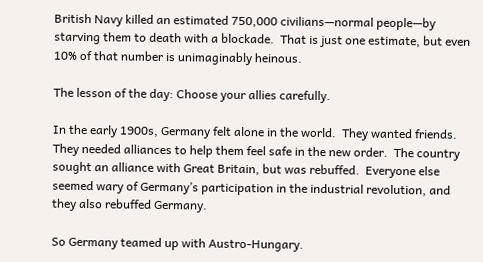British Navy killed an estimated 750,000 civilians—normal people—by starving them to death with a blockade.  That is just one estimate, but even 10% of that number is unimaginably heinous.

The lesson of the day: Choose your allies carefully.

In the early 1900s, Germany felt alone in the world.  They wanted friends.  They needed alliances to help them feel safe in the new order.  The country  sought an alliance with Great Britain, but was rebuffed.  Everyone else seemed wary of Germany’s participation in the industrial revolution, and they also rebuffed Germany.

So Germany teamed up with Austro-Hungary.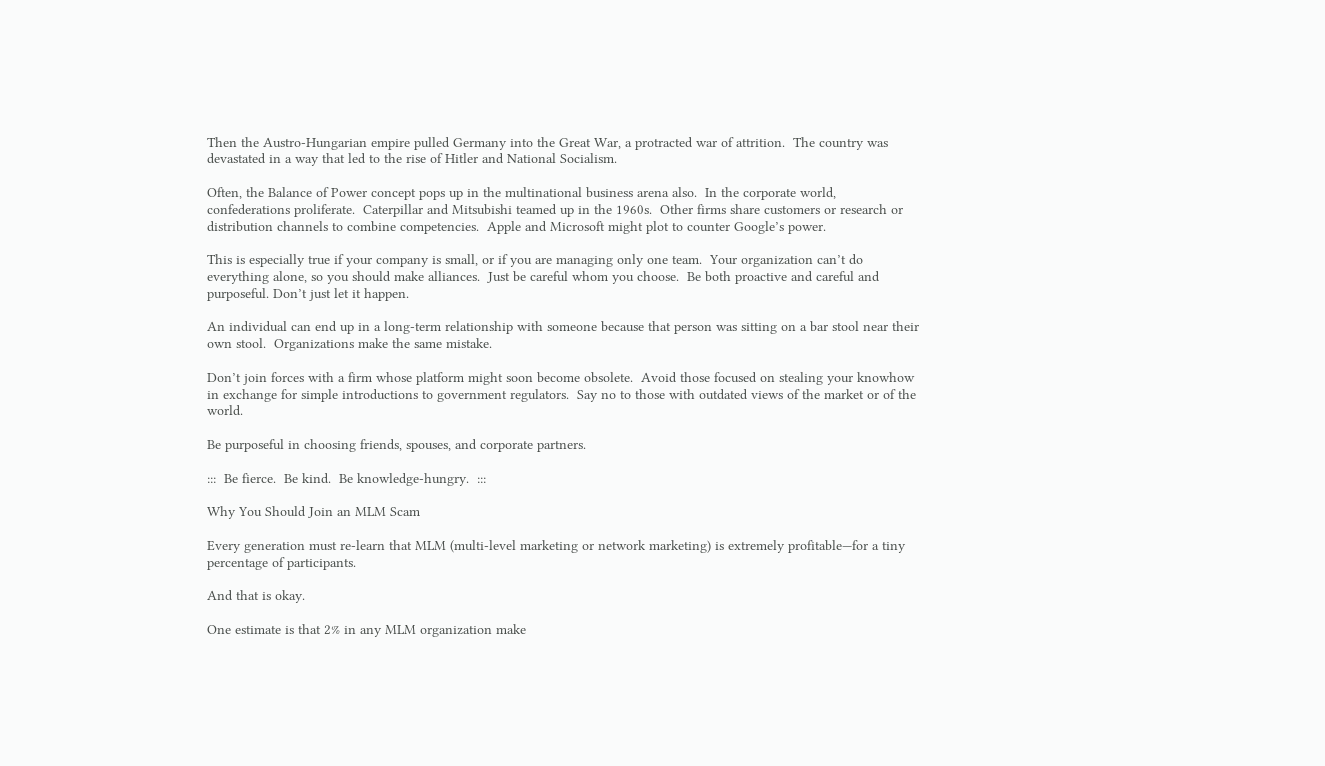Then the Austro-Hungarian empire pulled Germany into the Great War, a protracted war of attrition.  The country was devastated in a way that led to the rise of Hitler and National Socialism.

Often, the Balance of Power concept pops up in the multinational business arena also.  In the corporate world, confederations proliferate.  Caterpillar and Mitsubishi teamed up in the 1960s.  Other firms share customers or research or distribution channels to combine competencies.  Apple and Microsoft might plot to counter Google’s power.

This is especially true if your company is small, or if you are managing only one team.  Your organization can’t do everything alone, so you should make alliances.  Just be careful whom you choose.  Be both proactive and careful and purposeful. Don’t just let it happen.

An individual can end up in a long-term relationship with someone because that person was sitting on a bar stool near their own stool.  Organizations make the same mistake.

Don’t join forces with a firm whose platform might soon become obsolete.  Avoid those focused on stealing your knowhow in exchange for simple introductions to government regulators.  Say no to those with outdated views of the market or of the world.

Be purposeful in choosing friends, spouses, and corporate partners.

:::  Be fierce.  Be kind.  Be knowledge-hungry.  :::

Why You Should Join an MLM Scam

Every generation must re-learn that MLM (multi-level marketing or network marketing) is extremely profitable—for a tiny percentage of participants.

And that is okay.

One estimate is that 2% in any MLM organization make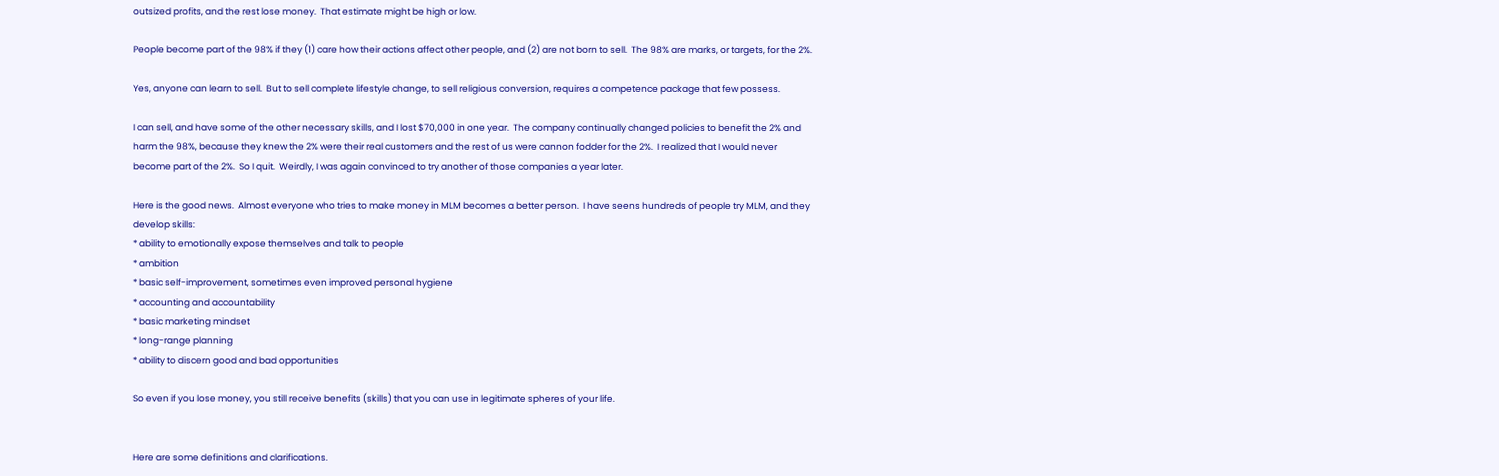outsized profits, and the rest lose money.  That estimate might be high or low.

People become part of the 98% if they (1) care how their actions affect other people, and (2) are not born to sell.  The 98% are marks, or targets, for the 2%.

Yes, anyone can learn to sell.  But to sell complete lifestyle change, to sell religious conversion, requires a competence package that few possess.

I can sell, and have some of the other necessary skills, and I lost $70,000 in one year.  The company continually changed policies to benefit the 2% and harm the 98%, because they knew the 2% were their real customers and the rest of us were cannon fodder for the 2%.  I realized that I would never become part of the 2%.  So I quit.  Weirdly, I was again convinced to try another of those companies a year later.

Here is the good news.  Almost everyone who tries to make money in MLM becomes a better person.  I have seens hundreds of people try MLM, and they develop skills:
* ability to emotionally expose themselves and talk to people
* ambition
* basic self-improvement, sometimes even improved personal hygiene
* accounting and accountability
* basic marketing mindset
* long-range planning
* ability to discern good and bad opportunities

So even if you lose money, you still receive benefits (skills) that you can use in legitimate spheres of your life.


Here are some definitions and clarifications.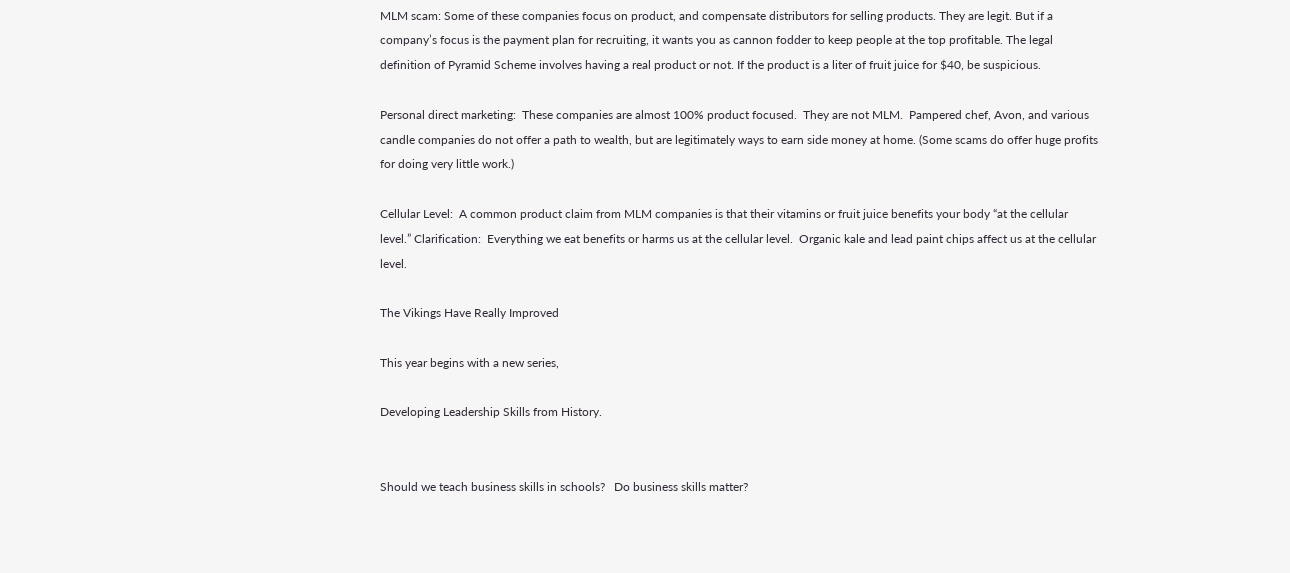MLM scam: Some of these companies focus on product, and compensate distributors for selling products. They are legit. But if a company’s focus is the payment plan for recruiting, it wants you as cannon fodder to keep people at the top profitable. The legal definition of Pyramid Scheme involves having a real product or not. If the product is a liter of fruit juice for $40, be suspicious.

Personal direct marketing:  These companies are almost 100% product focused.  They are not MLM.  Pampered chef, Avon, and various candle companies do not offer a path to wealth, but are legitimately ways to earn side money at home. (Some scams do offer huge profits for doing very little work.)

Cellular Level:  A common product claim from MLM companies is that their vitamins or fruit juice benefits your body “at the cellular level.” Clarification:  Everything we eat benefits or harms us at the cellular level.  Organic kale and lead paint chips affect us at the cellular level.

The Vikings Have Really Improved

This year begins with a new series,

Developing Leadership Skills from History.


Should we teach business skills in schools?   Do business skills matter?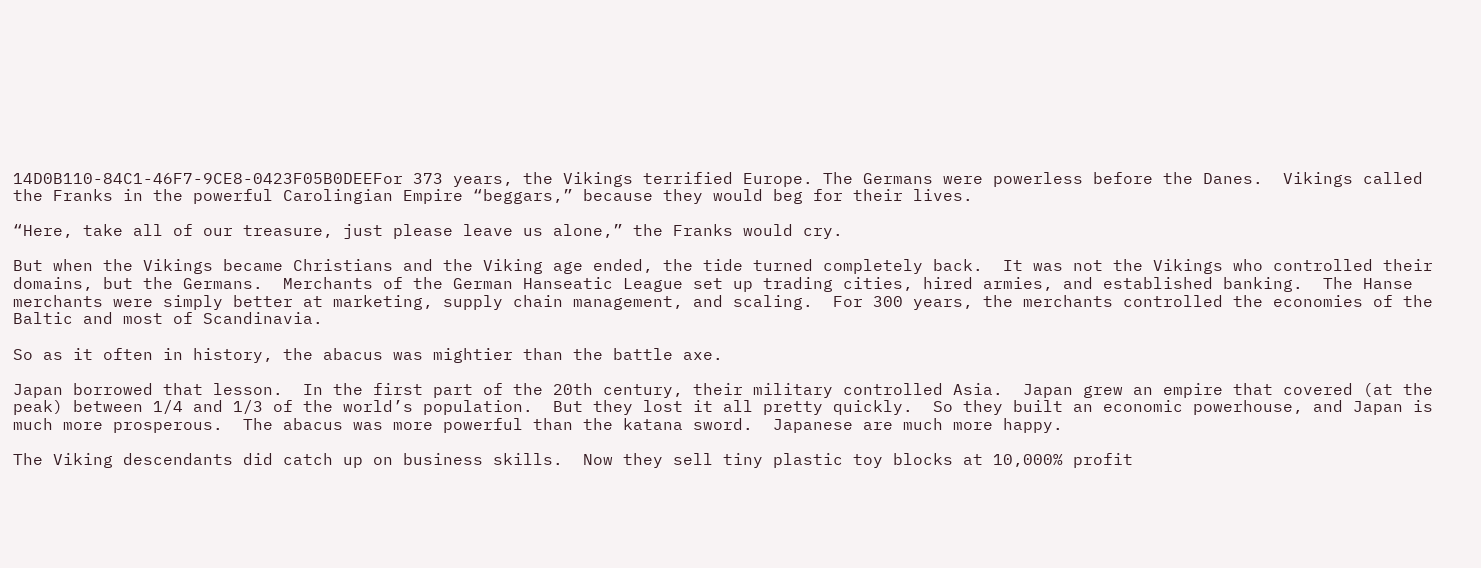14D0B110-84C1-46F7-9CE8-0423F05B0DEEFor 373 years, the Vikings terrified Europe. The Germans were powerless before the Danes.  Vikings called the Franks in the powerful Carolingian Empire “beggars,” because they would beg for their lives.

“Here, take all of our treasure, just please leave us alone,” the Franks would cry.

But when the Vikings became Christians and the Viking age ended, the tide turned completely back.  It was not the Vikings who controlled their domains, but the Germans.  Merchants of the German Hanseatic League set up trading cities, hired armies, and established banking.  The Hanse merchants were simply better at marketing, supply chain management, and scaling.  For 300 years, the merchants controlled the economies of the Baltic and most of Scandinavia.

So as it often in history, the abacus was mightier than the battle axe.

Japan borrowed that lesson.  In the first part of the 20th century, their military controlled Asia.  Japan grew an empire that covered (at the peak) between 1/4 and 1/3 of the world’s population.  But they lost it all pretty quickly.  So they built an economic powerhouse, and Japan is much more prosperous.  The abacus was more powerful than the katana sword.  Japanese are much more happy.

The Viking descendants did catch up on business skills.  Now they sell tiny plastic toy blocks at 10,000% profit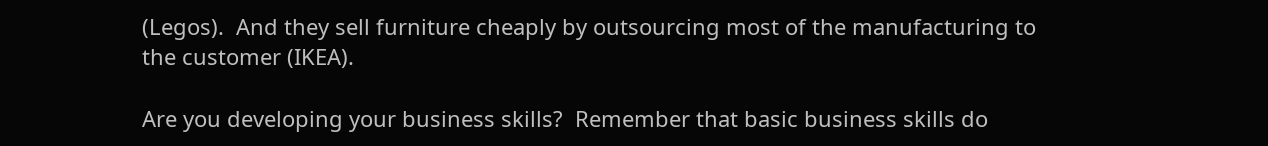(Legos).  And they sell furniture cheaply by outsourcing most of the manufacturing to the customer (IKEA).

Are you developing your business skills?  Remember that basic business skills do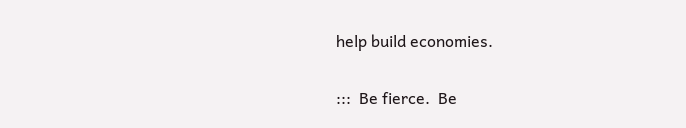help build economies.

:::  Be fierce.  Be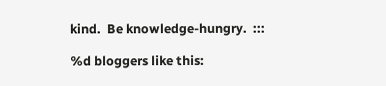kind.  Be knowledge-hungry.  :::

%d bloggers like this: